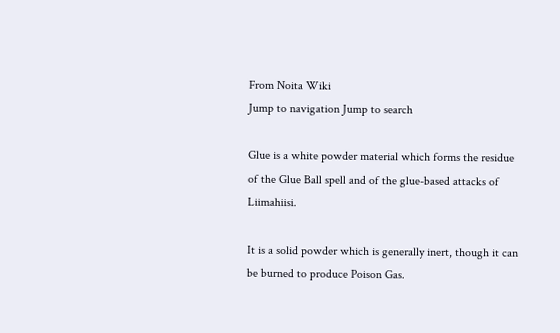From Noita Wiki
Jump to navigation Jump to search

Glue is a white powder material which forms the residue of the Glue Ball spell and of the glue-based attacks of Liimahiisi.

It is a solid powder which is generally inert, though it can be burned to produce Poison Gas.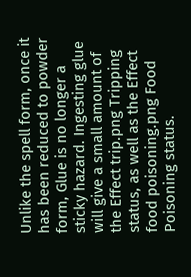Unlike the spell form, once it has been reduced to powder form, Glue is no longer a sticky hazard. Ingesting glue will give a small amount of the Effect trip.png Tripping status, as well as the Effect food poisoning.png Food Poisoning status.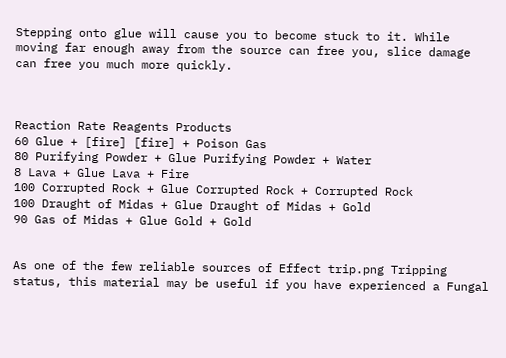Stepping onto glue will cause you to become stuck to it. While moving far enough away from the source can free you, slice damage can free you much more quickly.



Reaction Rate Reagents Products
60 Glue + [fire] [fire] + Poison Gas
80 Purifying Powder + Glue Purifying Powder + Water
8 Lava + Glue Lava + Fire
100 Corrupted Rock + Glue Corrupted Rock + Corrupted Rock
100 Draught of Midas + Glue Draught of Midas + Gold
90 Gas of Midas + Glue Gold + Gold


As one of the few reliable sources of Effect trip.png Tripping status, this material may be useful if you have experienced a Fungal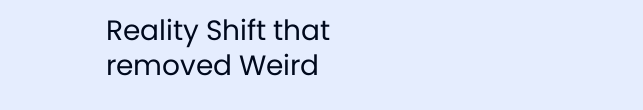Reality Shift that removed Weird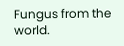Fungus from the world.